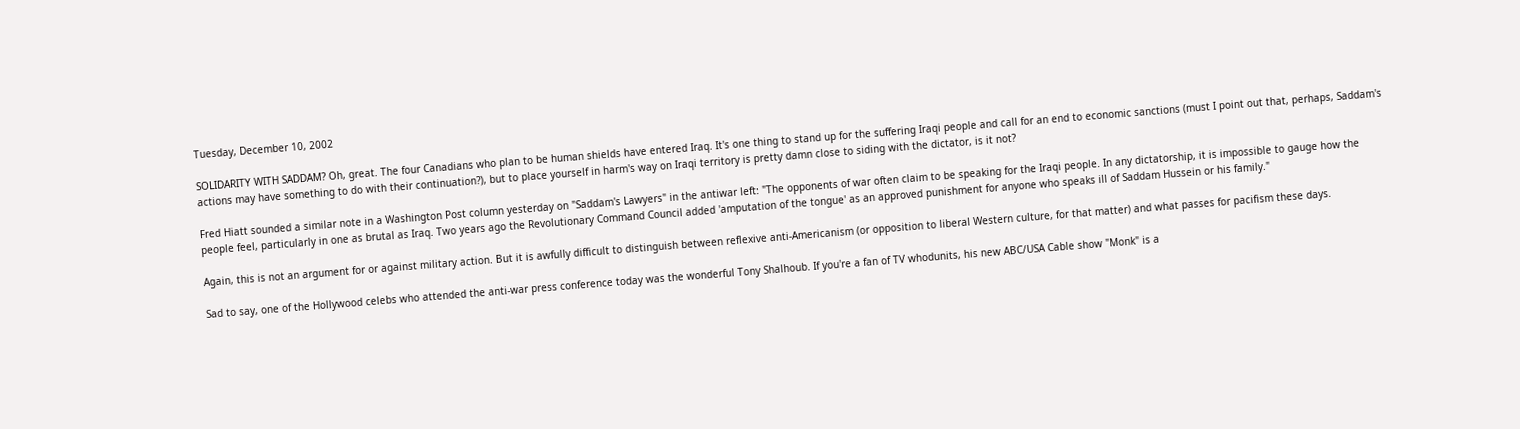Tuesday, December 10, 2002

SOLIDARITY WITH SADDAM? Oh, great. The four Canadians who plan to be human shields have entered Iraq. It's one thing to stand up for the suffering Iraqi people and call for an end to economic sanctions (must I point out that, perhaps, Saddam's actions may have something to do with their continuation?), but to place yourself in harm's way on Iraqi territory is pretty damn close to siding with the dictator, is it not?

Fred Hiatt sounded a similar note in a Washington Post column yesterday on "Saddam's Lawyers" in the antiwar left: "The opponents of war often claim to be speaking for the Iraqi people. In any dictatorship, it is impossible to gauge how the people feel, particularly in one as brutal as Iraq. Two years ago the Revolutionary Command Council added 'amputation of the tongue' as an approved punishment for anyone who speaks ill of Saddam Hussein or his family."

Again, this is not an argument for or against military action. But it is awfully difficult to distinguish between reflexive anti-Americanism (or opposition to liberal Western culture, for that matter) and what passes for pacifism these days.

Sad to say, one of the Hollywood celebs who attended the anti-war press conference today was the wonderful Tony Shalhoub. If you're a fan of TV whodunits, his new ABC/USA Cable show "Monk" is a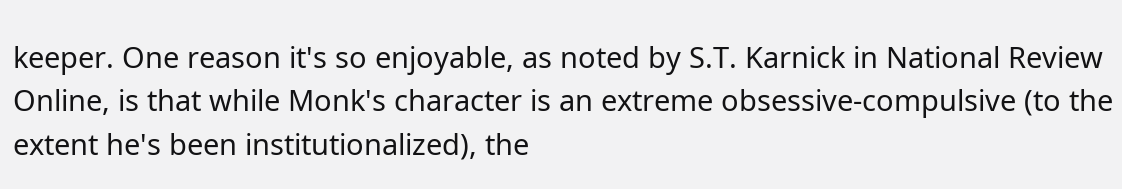keeper. One reason it's so enjoyable, as noted by S.T. Karnick in National Review Online, is that while Monk's character is an extreme obsessive-compulsive (to the extent he's been institutionalized), the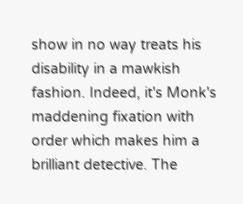show in no way treats his disability in a mawkish fashion. Indeed, it's Monk's maddening fixation with order which makes him a brilliant detective. The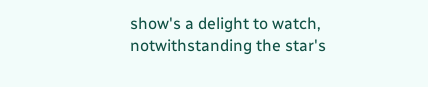show's a delight to watch, notwithstanding the star's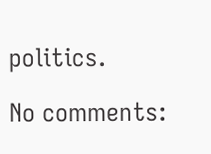politics.

No comments: